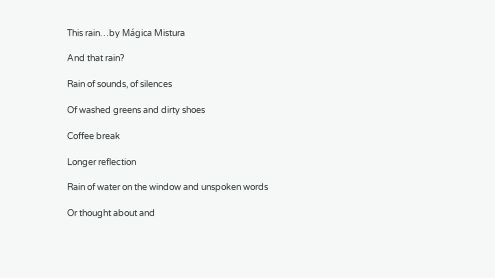This rain…by Mágica Mistura

And that rain?

Rain of sounds, of silences

Of washed greens and dirty shoes

Coffee break

Longer reflection

Rain of water on the window and unspoken words

Or thought about and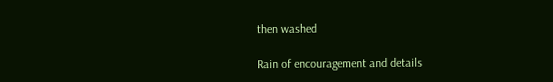then washed

Rain of encouragement and details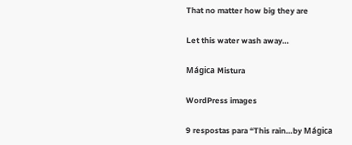That no matter how big they are

Let this water wash away…

Mágica Mistura

WordPress images

9 respostas para “This rain…by Mágica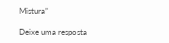Mistura”

Deixe uma resposta